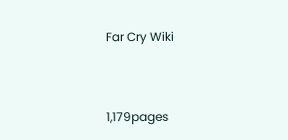Far Cry Wiki


1,179pages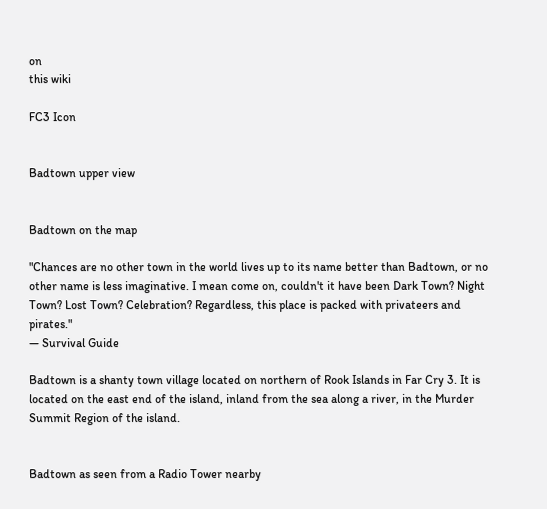on
this wiki

FC3 Icon


Badtown upper view


Badtown on the map

"Chances are no other town in the world lives up to its name better than Badtown, or no other name is less imaginative. I mean come on, couldn't it have been Dark Town? Night Town? Lost Town? Celebration? Regardless, this place is packed with privateers and pirates."
— Survival Guide

Badtown is a shanty town village located on northern of Rook Islands in Far Cry 3. It is located on the east end of the island, inland from the sea along a river, in the Murder Summit Region of the island.


Badtown as seen from a Radio Tower nearby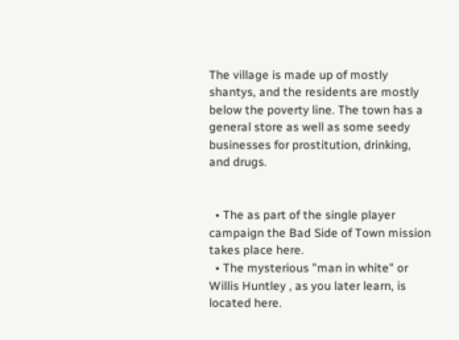The village is made up of mostly shantys, and the residents are mostly below the poverty line. The town has a general store as well as some seedy businesses for prostitution, drinking, and drugs.


  • The as part of the single player campaign the Bad Side of Town mission takes place here.
  • The mysterious "man in white" or Willis Huntley , as you later learn, is located here.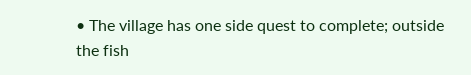• The village has one side quest to complete; outside the fish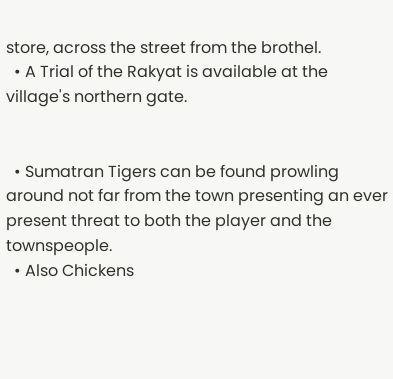store, across the street from the brothel.
  • A Trial of the Rakyat is available at the village's northern gate.


  • Sumatran Tigers can be found prowling around not far from the town presenting an ever present threat to both the player and the townspeople.
  • Also Chickens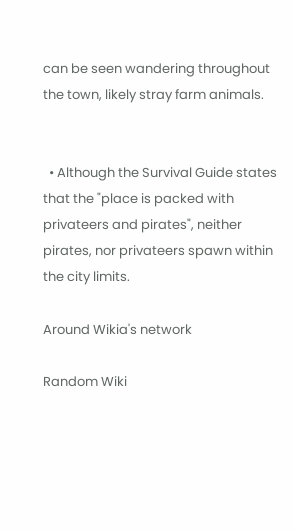can be seen wandering throughout the town, likely stray farm animals.


  • Although the Survival Guide states that the "place is packed with privateers and pirates", neither pirates, nor privateers spawn within the city limits.

Around Wikia's network

Random Wiki